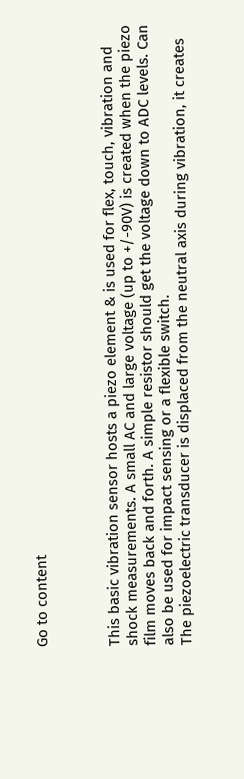Go to content



This basic vibration sensor hosts a piezo element & is used for flex, touch, vibration and shock measurements. A small AC and large voltage (up to +/-90V) is created when the piezo film moves back and forth. A simple resistor should get the voltage down to ADC levels. Can also be used for impact sensing or a flexible switch.
The piezoelectric transducer is displaced from the neutral axis during vibration, it creates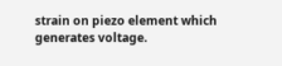strain on piezo element which generates voltage.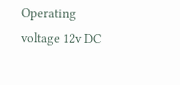Operating voltage 12v DC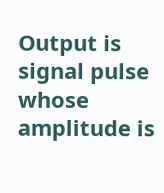Output is signal pulse whose amplitude is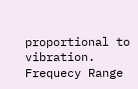proportional to vibration.
Frequecy Range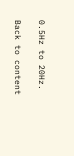0.5Hz to 20Hz.

Back to content